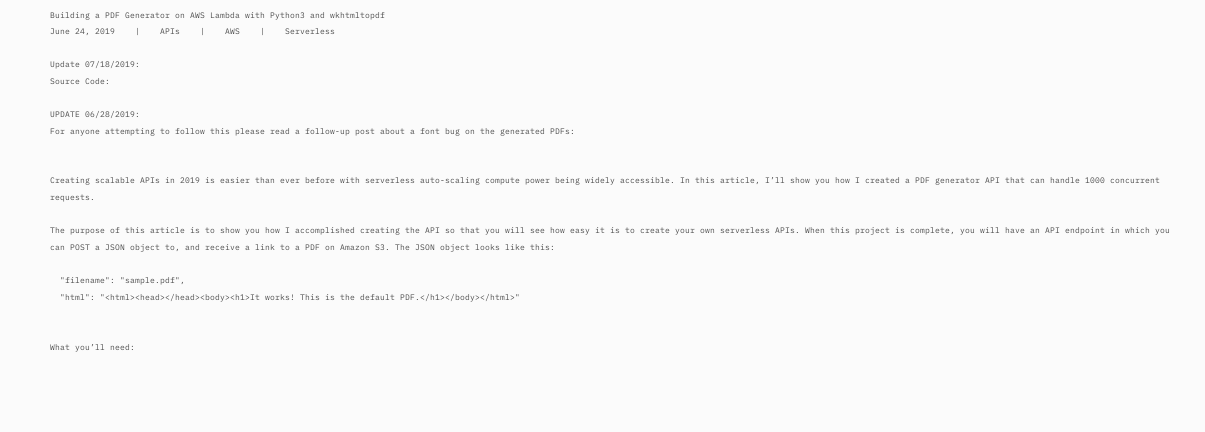Building a PDF Generator on AWS Lambda with Python3 and wkhtmltopdf
June 24, 2019    |    APIs    |    AWS    |    Serverless

Update 07/18/2019:
Source Code:

UPDATE 06/28/2019:
For anyone attempting to follow this please read a follow-up post about a font bug on the generated PDFs:


Creating scalable APIs in 2019 is easier than ever before with serverless auto-scaling compute power being widely accessible. In this article, I’ll show you how I created a PDF generator API that can handle 1000 concurrent requests.

The purpose of this article is to show you how I accomplished creating the API so that you will see how easy it is to create your own serverless APIs. When this project is complete, you will have an API endpoint in which you can POST a JSON object to, and receive a link to a PDF on Amazon S3. The JSON object looks like this:

  "filename": "sample.pdf",
  "html": "<html><head></head><body><h1>It works! This is the default PDF.</h1></body></html>"


What you’ll need: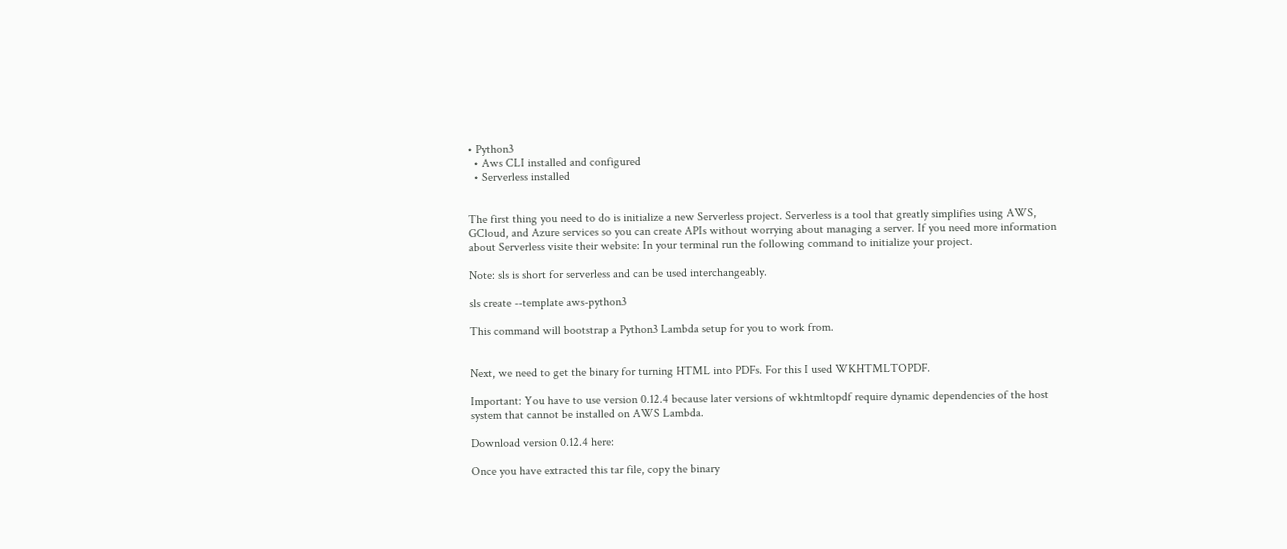• Python3
  • Aws CLI installed and configured
  • Serverless installed


The first thing you need to do is initialize a new Serverless project. Serverless is a tool that greatly simplifies using AWS, GCloud, and Azure services so you can create APIs without worrying about managing a server. If you need more information about Serverless visite their website: In your terminal run the following command to initialize your project.

Note: sls is short for serverless and can be used interchangeably.

sls create --template aws-python3

This command will bootstrap a Python3 Lambda setup for you to work from.


Next, we need to get the binary for turning HTML into PDFs. For this I used WKHTMLTOPDF.

Important: You have to use version 0.12.4 because later versions of wkhtmltopdf require dynamic dependencies of the host system that cannot be installed on AWS Lambda.

Download version 0.12.4 here:

Once you have extracted this tar file, copy the binary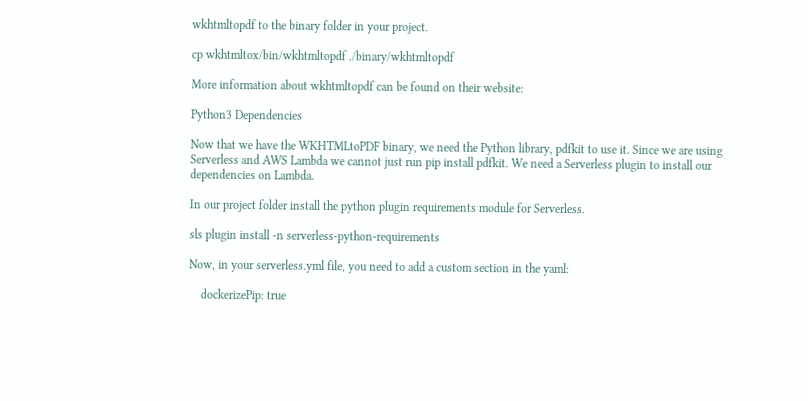wkhtmltopdf to the binary folder in your project.

cp wkhtmltox/bin/wkhtmltopdf ./binary/wkhtmltopdf

More information about wkhtmltopdf can be found on their website:

Python3 Dependencies

Now that we have the WKHTMLtoPDF binary, we need the Python library, pdfkit to use it. Since we are using Serverless and AWS Lambda we cannot just run pip install pdfkit. We need a Serverless plugin to install our dependencies on Lambda.

In our project folder install the python plugin requirements module for Serverless.

sls plugin install -n serverless-python-requirements

Now, in your serverless.yml file, you need to add a custom section in the yaml:

    dockerizePip: true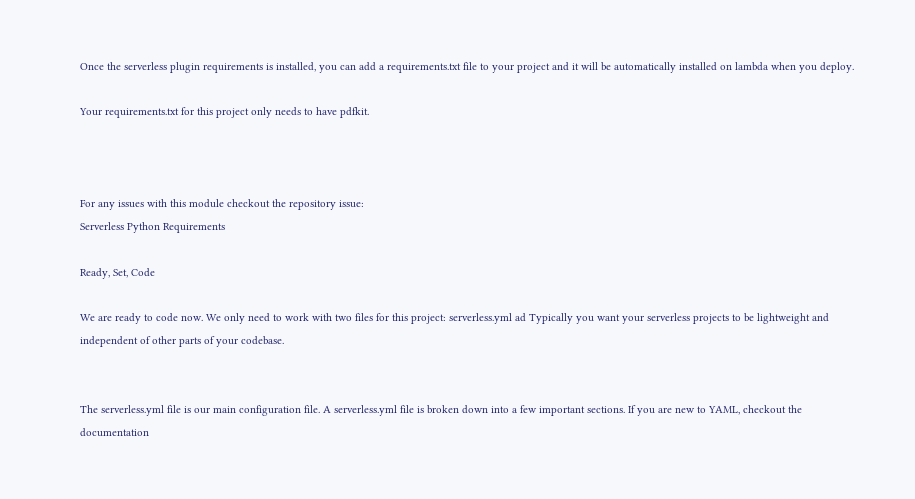Once the serverless plugin requirements is installed, you can add a requirements.txt file to your project and it will be automatically installed on lambda when you deploy.

Your requirements.txt for this project only needs to have pdfkit.



For any issues with this module checkout the repository issue:
Serverless Python Requirements

Ready, Set, Code

We are ready to code now. We only need to work with two files for this project: serverless.yml ad Typically you want your serverless projects to be lightweight and independent of other parts of your codebase.


The serverless.yml file is our main configuration file. A serverless.yml file is broken down into a few important sections. If you are new to YAML, checkout the documentation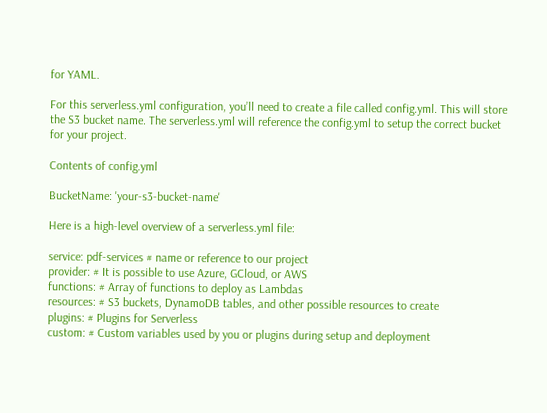for YAML.

For this serverless.yml configuration, you’ll need to create a file called config.yml. This will store the S3 bucket name. The serverless.yml will reference the config.yml to setup the correct bucket for your project.

Contents of config.yml

BucketName: 'your-s3-bucket-name'

Here is a high-level overview of a serverless.yml file:

service: pdf-services # name or reference to our project
provider: # It is possible to use Azure, GCloud, or AWS
functions: # Array of functions to deploy as Lambdas
resources: # S3 buckets, DynamoDB tables, and other possible resources to create
plugins: # Plugins for Serverless
custom: # Custom variables used by you or plugins during setup and deployment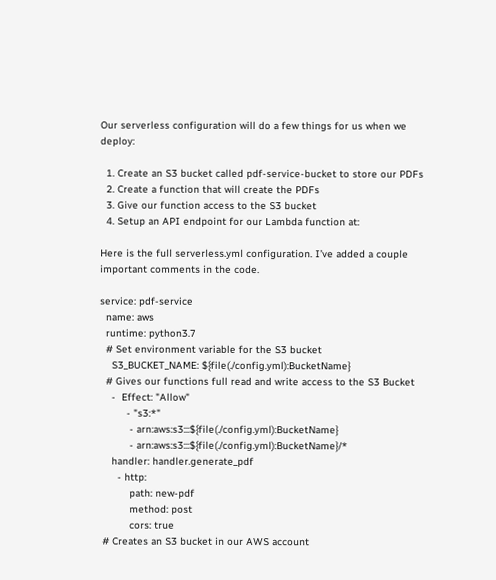Our serverless configuration will do a few things for us when we deploy:

  1. Create an S3 bucket called pdf-service-bucket to store our PDFs
  2. Create a function that will create the PDFs
  3. Give our function access to the S3 bucket
  4. Setup an API endpoint for our Lambda function at:

Here is the full serverless.yml configuration. I’ve added a couple important comments in the code.

service: pdf-service
  name: aws
  runtime: python3.7
  # Set environment variable for the S3 bucket
    S3_BUCKET_NAME: ${file(./config.yml):BucketName}
  # Gives our functions full read and write access to the S3 Bucket
    -  Effect: "Allow"
         - "s3:*"
          - arn:aws:s3:::${file(./config.yml):BucketName}
          - arn:aws:s3:::${file(./config.yml):BucketName}/*
    handler: handler.generate_pdf
      - http:
          path: new-pdf
          method: post
          cors: true
 # Creates an S3 bucket in our AWS account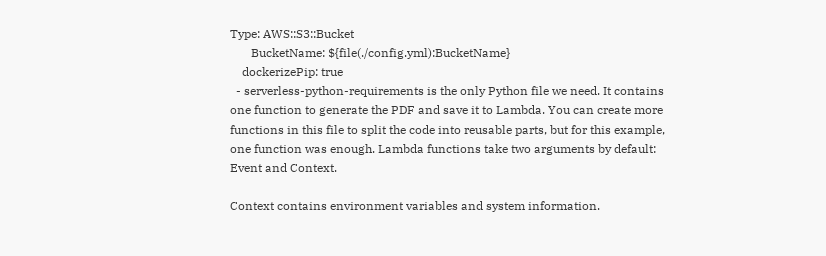Type: AWS::S3::Bucket
       BucketName: ${file(./config.yml):BucketName}
    dockerizePip: true
  - serverless-python-requirements is the only Python file we need. It contains one function to generate the PDF and save it to Lambda. You can create more functions in this file to split the code into reusable parts, but for this example, one function was enough. Lambda functions take two arguments by default: Event and Context.

Context contains environment variables and system information.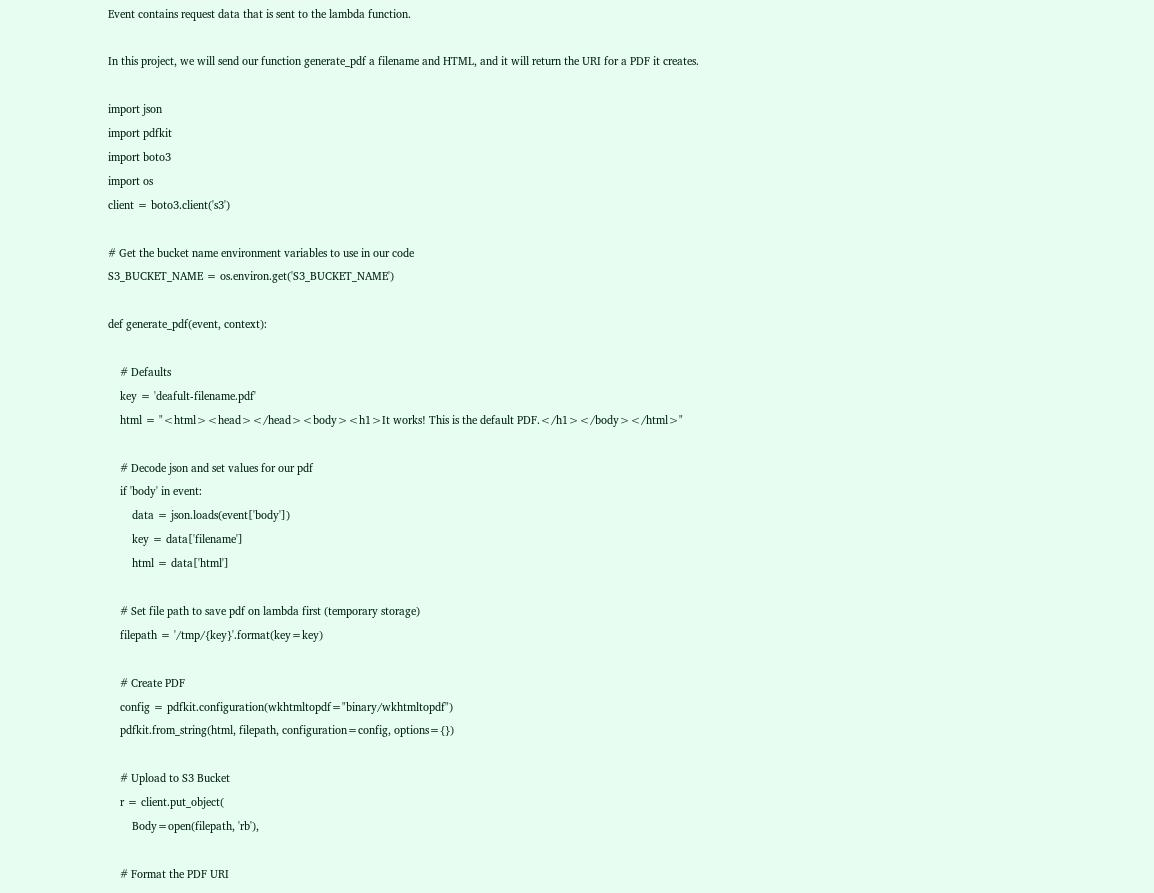Event contains request data that is sent to the lambda function.

In this project, we will send our function generate_pdf a filename and HTML, and it will return the URI for a PDF it creates.

import json
import pdfkit
import boto3
import os
client = boto3.client('s3')

# Get the bucket name environment variables to use in our code
S3_BUCKET_NAME = os.environ.get('S3_BUCKET_NAME')

def generate_pdf(event, context):

    # Defaults
    key = 'deafult-filename.pdf'
    html = "<html><head></head><body><h1>It works! This is the default PDF.</h1></body></html>"

    # Decode json and set values for our pdf
    if 'body' in event:
        data = json.loads(event['body'])
        key = data['filename']
        html = data['html']

    # Set file path to save pdf on lambda first (temporary storage)
    filepath = '/tmp/{key}'.format(key=key)

    # Create PDF
    config = pdfkit.configuration(wkhtmltopdf="binary/wkhtmltopdf")
    pdfkit.from_string(html, filepath, configuration=config, options={})

    # Upload to S3 Bucket
    r = client.put_object(
        Body=open(filepath, 'rb'),

    # Format the PDF URI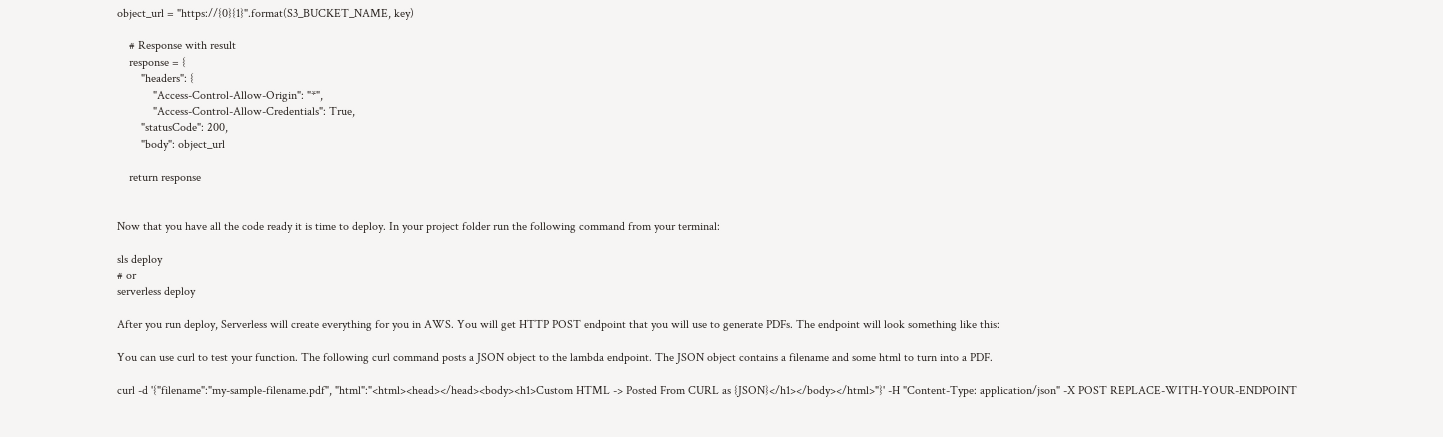object_url = "https://{0}{1}".format(S3_BUCKET_NAME, key)

    # Response with result
    response = {
        "headers": {
            "Access-Control-Allow-Origin": "*",
            "Access-Control-Allow-Credentials": True,
        "statusCode": 200,
        "body": object_url

    return response


Now that you have all the code ready it is time to deploy. In your project folder run the following command from your terminal:

sls deploy
# or
serverless deploy

After you run deploy, Serverless will create everything for you in AWS. You will get HTTP POST endpoint that you will use to generate PDFs. The endpoint will look something like this:

You can use curl to test your function. The following curl command posts a JSON object to the lambda endpoint. The JSON object contains a filename and some html to turn into a PDF.

curl -d '{"filename":"my-sample-filename.pdf", "html":"<html><head></head><body><h1>Custom HTML -> Posted From CURL as {JSON}</h1></body></html>"}' -H "Content-Type: application/json" -X POST REPLACE-WITH-YOUR-ENDPOINT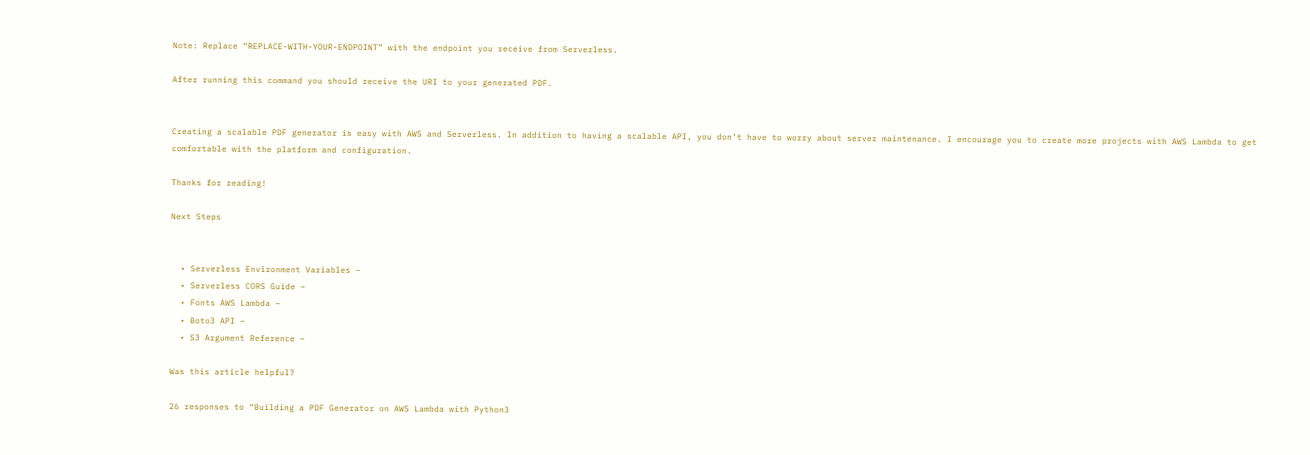Note: Replace “REPLACE-WITH-YOUR-ENDPOINT” with the endpoint you receive from Serverless.

After running this command you should receive the URI to your generated PDF.


Creating a scalable PDF generator is easy with AWS and Serverless. In addition to having a scalable API, you don’t have to worry about server maintenance. I encourage you to create more projects with AWS Lambda to get comfortable with the platform and configuration.

Thanks for reading!

Next Steps


  • Serverless Environment Variables –
  • Serverless CORS Guide –
  • Fonts AWS Lambda –
  • Boto3 API –
  • S3 Argument Reference –

Was this article helpful?

26 responses to “Building a PDF Generator on AWS Lambda with Python3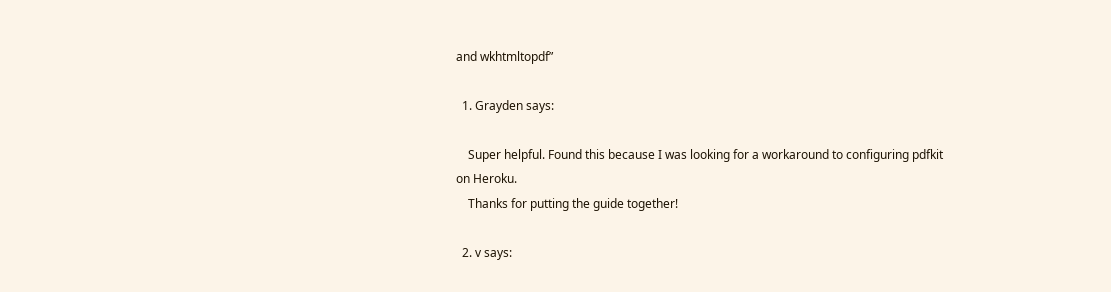and wkhtmltopdf”

  1. Grayden says:

    Super helpful. Found this because I was looking for a workaround to configuring pdfkit on Heroku.
    Thanks for putting the guide together!

  2. v says: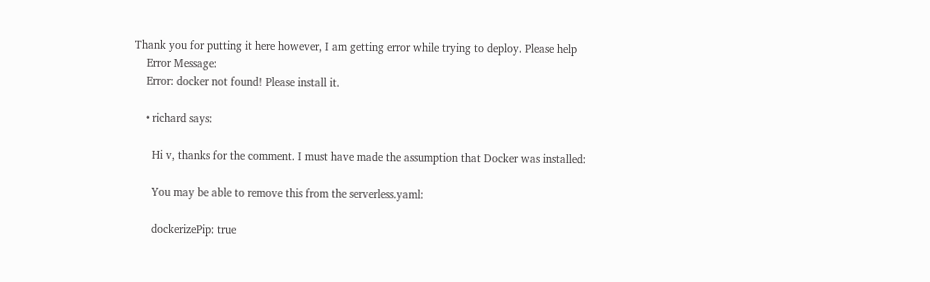Thank you for putting it here however, I am getting error while trying to deploy. Please help
    Error Message:
    Error: docker not found! Please install it.

    • richard says:

      Hi v, thanks for the comment. I must have made the assumption that Docker was installed:

      You may be able to remove this from the serverless.yaml:

      dockerizePip: true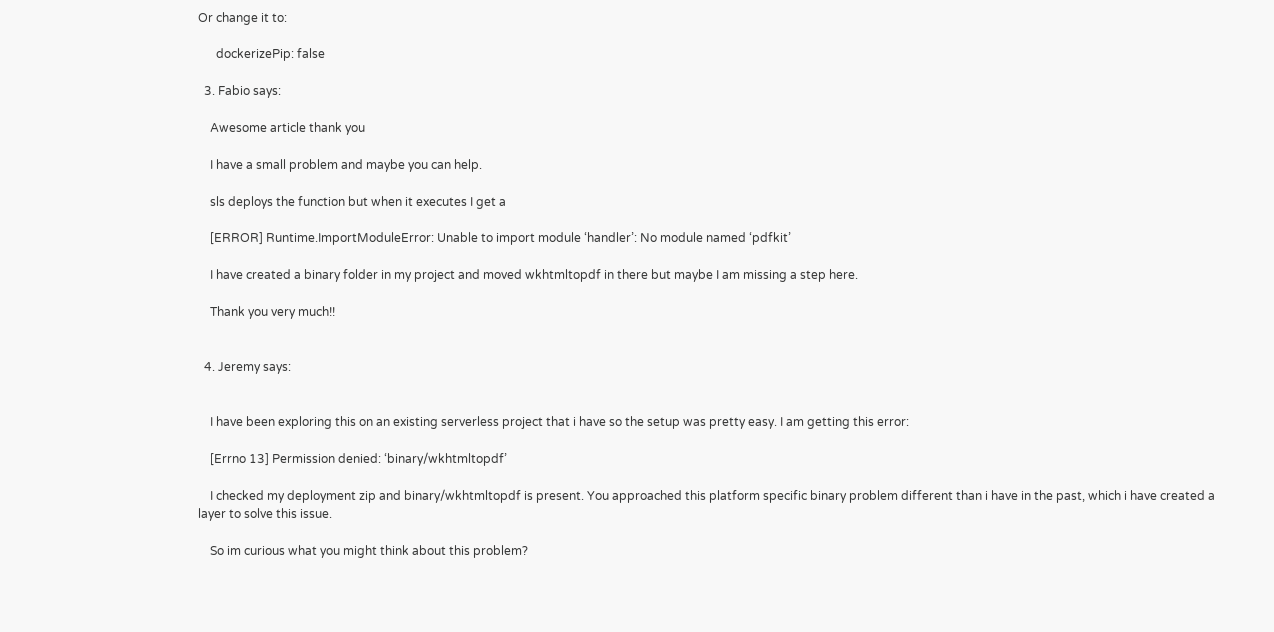Or change it to:

      dockerizePip: false

  3. Fabio says:

    Awesome article thank you

    I have a small problem and maybe you can help.

    sls deploys the function but when it executes I get a

    [ERROR] Runtime.ImportModuleError: Unable to import module ‘handler’: No module named ‘pdfkit’

    I have created a binary folder in my project and moved wkhtmltopdf in there but maybe I am missing a step here.

    Thank you very much!!


  4. Jeremy says:


    I have been exploring this on an existing serverless project that i have so the setup was pretty easy. I am getting this error:

    [Errno 13] Permission denied: ‘binary/wkhtmltopdf’

    I checked my deployment zip and binary/wkhtmltopdf is present. You approached this platform specific binary problem different than i have in the past, which i have created a layer to solve this issue.

    So im curious what you might think about this problem?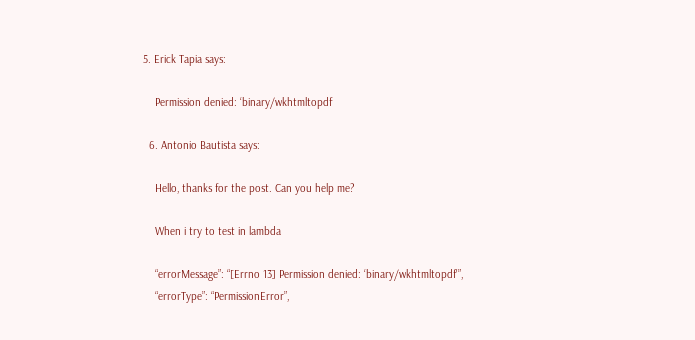5. Erick Tapia says:

    Permission denied: ‘binary/wkhtmltopdf

  6. Antonio Bautista says:

    Hello, thanks for the post. Can you help me?

    When i try to test in lambda

    “errorMessage”: “[Errno 13] Permission denied: ‘binary/wkhtmltopdf'”,
    “errorType”: “PermissionError”,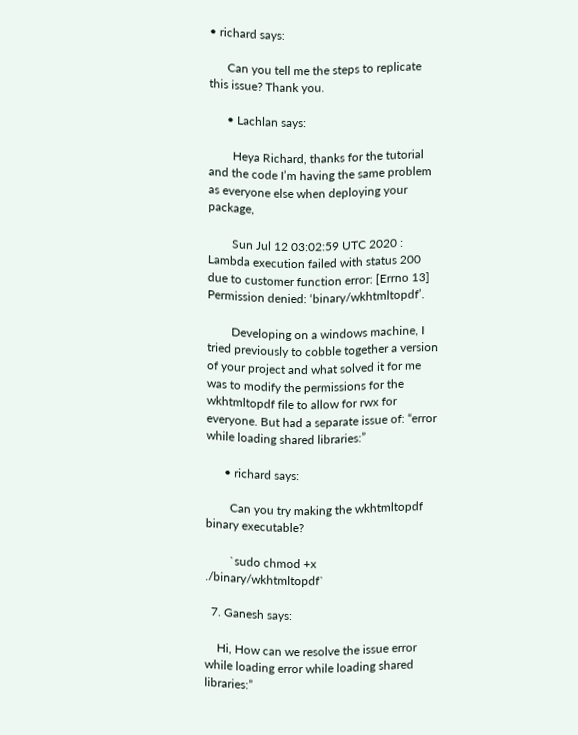• richard says:

      Can you tell me the steps to replicate this issue? Thank you.

      • Lachlan says:

        Heya Richard, thanks for the tutorial and the code I’m having the same problem as everyone else when deploying your package,

        Sun Jul 12 03:02:59 UTC 2020 : Lambda execution failed with status 200 due to customer function error: [Errno 13] Permission denied: ‘binary/wkhtmltopdf’.

        Developing on a windows machine, I tried previously to cobble together a version of your project and what solved it for me was to modify the permissions for the wkhtmltopdf file to allow for rwx for everyone. But had a separate issue of: “error while loading shared libraries:”

      • richard says:

        Can you try making the wkhtmltopdf binary executable?

        `sudo chmod +x ./binary/wkhtmltopdf`

  7. Ganesh says:

    Hi, How can we resolve the issue error while loading error while loading shared libraries:”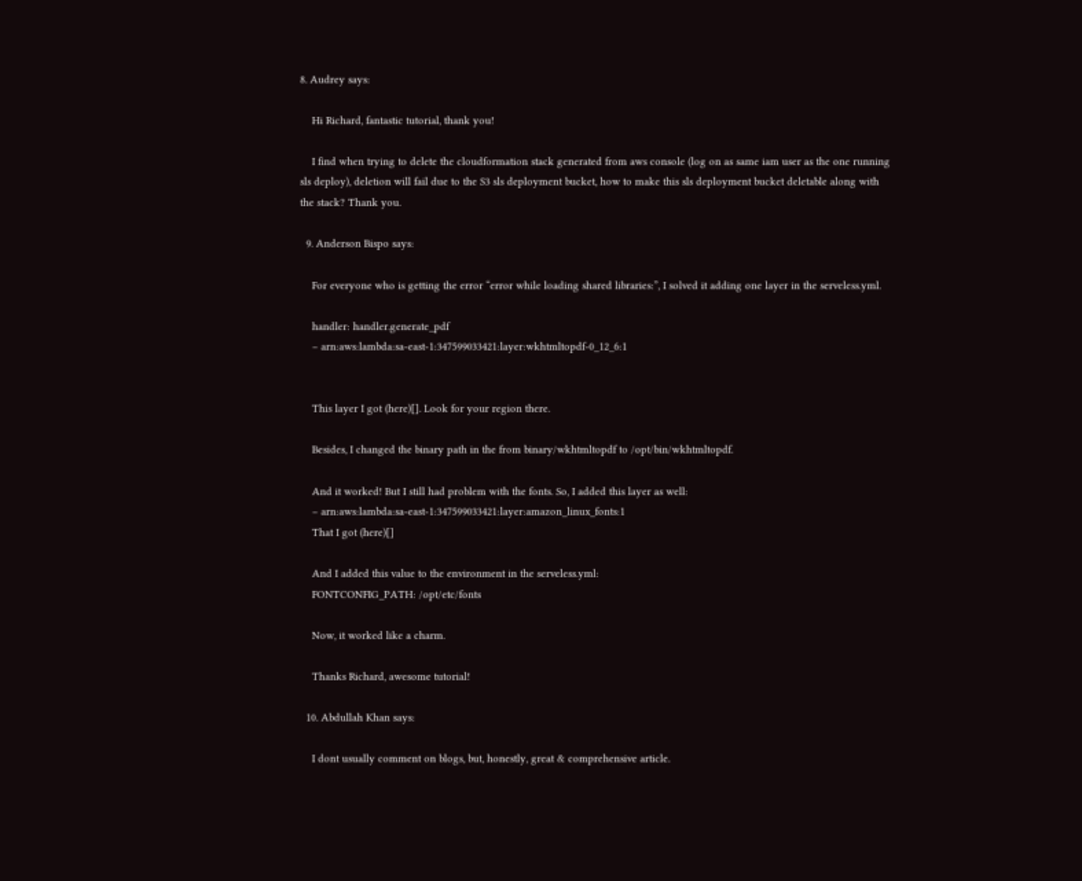8. Audrey says:

    Hi Richard, fantastic tutorial, thank you!

    I find when trying to delete the cloudformation stack generated from aws console (log on as same iam user as the one running sls deploy), deletion will fail due to the S3 sls deployment bucket, how to make this sls deployment bucket deletable along with the stack? Thank you.

  9. Anderson Bispo says:

    For everyone who is getting the error “error while loading shared libraries:”, I solved it adding one layer in the serveless.yml.

    handler: handler.generate_pdf
    – arn:aws:lambda:sa-east-1:347599033421:layer:wkhtmltopdf-0_12_6:1


    This layer I got (here)[]. Look for your region there.

    Besides, I changed the binary path in the from binary/wkhtmltopdf to /opt/bin/wkhtmltopdf.

    And it worked! But I still had problem with the fonts. So, I added this layer as well:
    – arn:aws:lambda:sa-east-1:347599033421:layer:amazon_linux_fonts:1
    That I got (here)[]

    And I added this value to the environment in the serveless.yml:
    FONTCONFIG_PATH: /opt/etc/fonts

    Now, it worked like a charm.

    Thanks Richard, awesome tutorial!

  10. Abdullah Khan says:

    I dont usually comment on blogs, but, honestly, great & comprehensive article.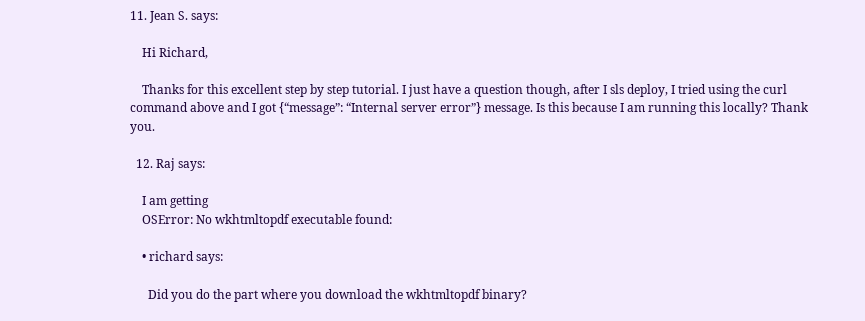11. Jean S. says:

    Hi Richard,

    Thanks for this excellent step by step tutorial. I just have a question though, after I sls deploy, I tried using the curl command above and I got {“message”: “Internal server error”} message. Is this because I am running this locally? Thank you.

  12. Raj says:

    I am getting
    OSError: No wkhtmltopdf executable found:

    • richard says:

      Did you do the part where you download the wkhtmltopdf binary?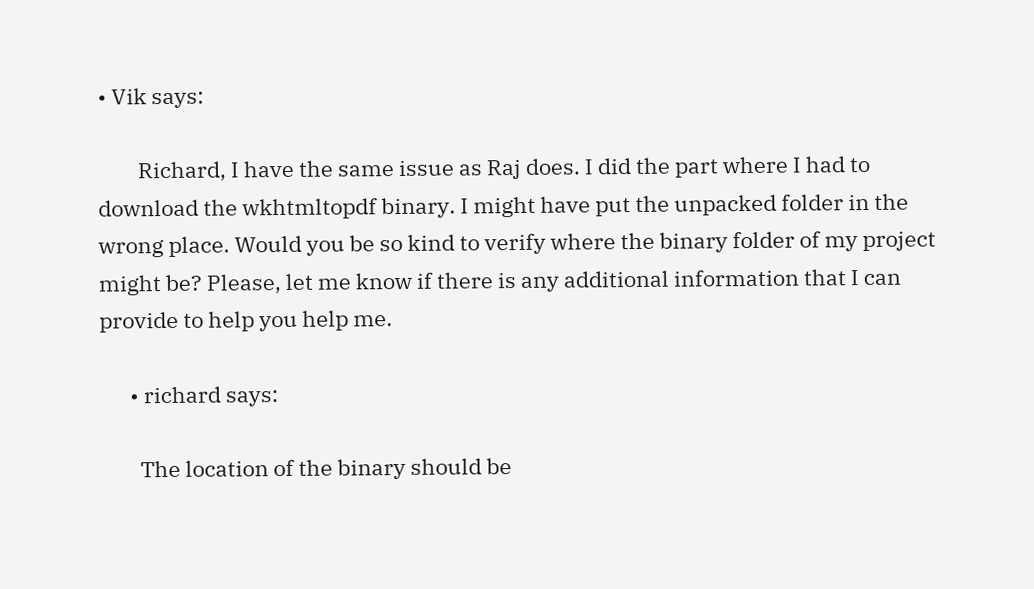• Vik says:

        Richard, I have the same issue as Raj does. I did the part where I had to download the wkhtmltopdf binary. I might have put the unpacked folder in the wrong place. Would you be so kind to verify where the binary folder of my project might be? Please, let me know if there is any additional information that I can provide to help you help me.

      • richard says:

        The location of the binary should be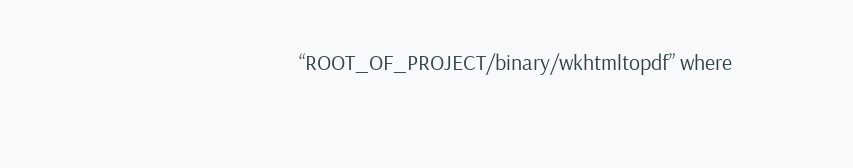“ROOT_OF_PROJECT/binary/wkhtmltopdf” where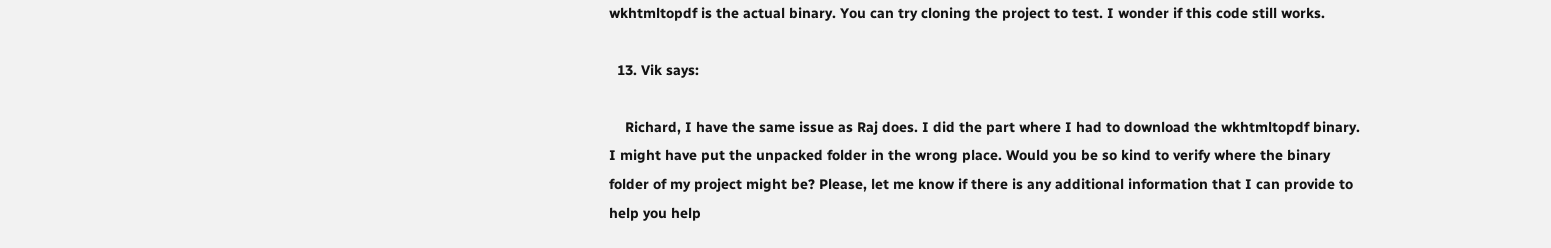wkhtmltopdf is the actual binary. You can try cloning the project to test. I wonder if this code still works.

  13. Vik says:

    Richard, I have the same issue as Raj does. I did the part where I had to download the wkhtmltopdf binary. I might have put the unpacked folder in the wrong place. Would you be so kind to verify where the binary folder of my project might be? Please, let me know if there is any additional information that I can provide to help you help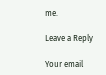me.

Leave a Reply

Your email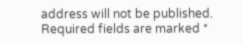address will not be published. Required fields are marked *